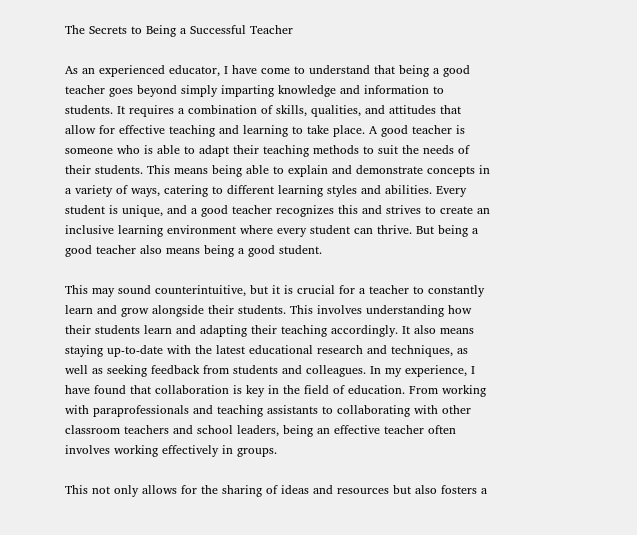The Secrets to Being a Successful Teacher

As an experienced educator, I have come to understand that being a good teacher goes beyond simply imparting knowledge and information to students. It requires a combination of skills, qualities, and attitudes that allow for effective teaching and learning to take place. A good teacher is someone who is able to adapt their teaching methods to suit the needs of their students. This means being able to explain and demonstrate concepts in a variety of ways, catering to different learning styles and abilities. Every student is unique, and a good teacher recognizes this and strives to create an inclusive learning environment where every student can thrive. But being a good teacher also means being a good student.

This may sound counterintuitive, but it is crucial for a teacher to constantly learn and grow alongside their students. This involves understanding how their students learn and adapting their teaching accordingly. It also means staying up-to-date with the latest educational research and techniques, as well as seeking feedback from students and colleagues. In my experience, I have found that collaboration is key in the field of education. From working with paraprofessionals and teaching assistants to collaborating with other classroom teachers and school leaders, being an effective teacher often involves working effectively in groups.

This not only allows for the sharing of ideas and resources but also fosters a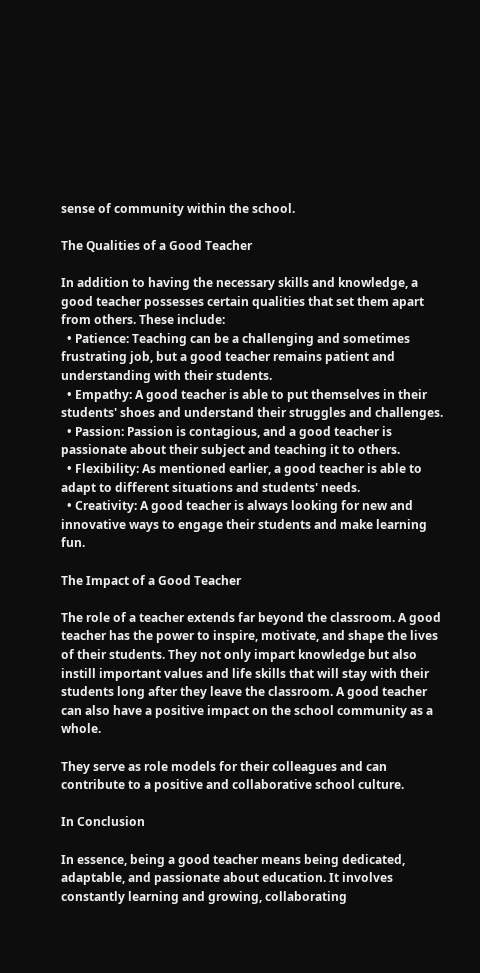sense of community within the school.

The Qualities of a Good Teacher

In addition to having the necessary skills and knowledge, a good teacher possesses certain qualities that set them apart from others. These include:
  • Patience: Teaching can be a challenging and sometimes frustrating job, but a good teacher remains patient and understanding with their students.
  • Empathy: A good teacher is able to put themselves in their students' shoes and understand their struggles and challenges.
  • Passion: Passion is contagious, and a good teacher is passionate about their subject and teaching it to others.
  • Flexibility: As mentioned earlier, a good teacher is able to adapt to different situations and students' needs.
  • Creativity: A good teacher is always looking for new and innovative ways to engage their students and make learning fun.

The Impact of a Good Teacher

The role of a teacher extends far beyond the classroom. A good teacher has the power to inspire, motivate, and shape the lives of their students. They not only impart knowledge but also instill important values and life skills that will stay with their students long after they leave the classroom. A good teacher can also have a positive impact on the school community as a whole.

They serve as role models for their colleagues and can contribute to a positive and collaborative school culture.

In Conclusion

In essence, being a good teacher means being dedicated, adaptable, and passionate about education. It involves constantly learning and growing, collaborating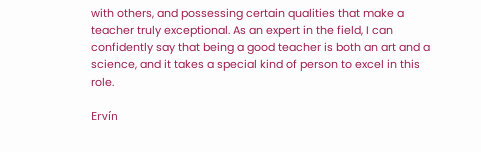with others, and possessing certain qualities that make a teacher truly exceptional. As an expert in the field, I can confidently say that being a good teacher is both an art and a science, and it takes a special kind of person to excel in this role.

Ervín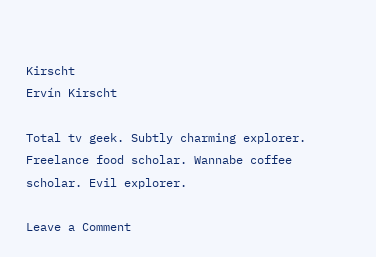Kirscht
Ervín Kirscht

Total tv geek. Subtly charming explorer. Freelance food scholar. Wannabe coffee scholar. Evil explorer.

Leave a Comment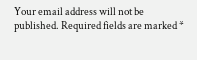Your email address will not be published. Required fields are marked *